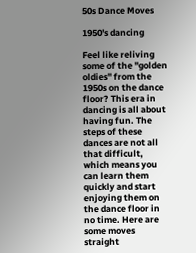50s Dance Moves

1950's dancing

Feel like reliving some of the "golden oldies" from the 1950s on the dance floor? This era in dancing is all about having fun. The steps of these dances are not all that difficult, which means you can learn them quickly and start enjoying them on the dance floor in no time. Here are some moves straight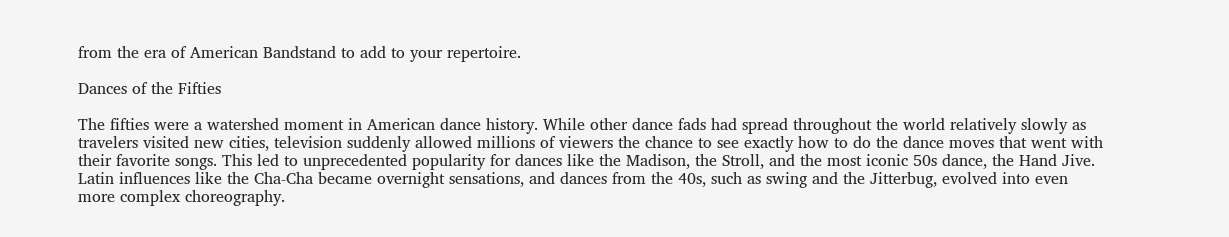from the era of American Bandstand to add to your repertoire.

Dances of the Fifties

The fifties were a watershed moment in American dance history. While other dance fads had spread throughout the world relatively slowly as travelers visited new cities, television suddenly allowed millions of viewers the chance to see exactly how to do the dance moves that went with their favorite songs. This led to unprecedented popularity for dances like the Madison, the Stroll, and the most iconic 50s dance, the Hand Jive. Latin influences like the Cha-Cha became overnight sensations, and dances from the 40s, such as swing and the Jitterbug, evolved into even more complex choreography.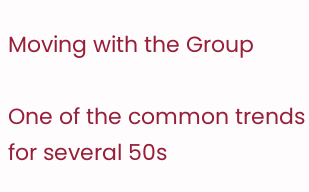Moving with the Group

One of the common trends for several 50s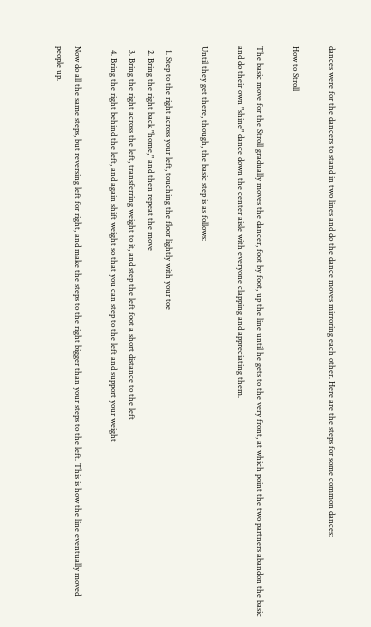dances were for the dancers to stand in two lines and do the dance moves mirroring each other. Here are the steps for some common dances:

How to Stroll

The basic move for the Stroll gradually moves the dancer, foot by foot, up the line until he gets to the very front, at which point the two partners abandon the basic and do their own "shine" dance down the center aisle with everyone clapping and appreciating them.

Until they get there, though, the basic step is as follows:

  1. Step to the right across your left, touching the floor lightly with your toe
  2. Bring the right back "home," and then repeat the move
  3. Bring the right across the left, transferring weight to it, and step the left foot a short distance to the left
  4. Bring the right behind the left, and again shift weight so that you can step to the left and support your weight

Now do all the same steps, but reversing left for right, and make the steps to the right bigger than your steps to the left. This is how the line eventually moved people up.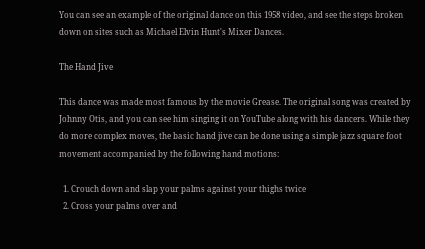You can see an example of the original dance on this 1958 video, and see the steps broken down on sites such as Michael Elvin Hunt's Mixer Dances.

The Hand Jive

This dance was made most famous by the movie Grease. The original song was created by Johnny Otis, and you can see him singing it on YouTube along with his dancers. While they do more complex moves, the basic hand jive can be done using a simple jazz square foot movement accompanied by the following hand motions:

  1. Crouch down and slap your palms against your thighs twice
  2. Cross your palms over and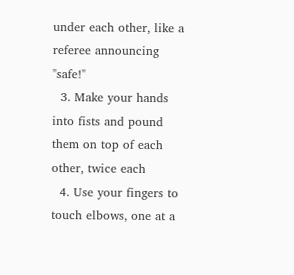under each other, like a referee announcing "safe!"
  3. Make your hands into fists and pound them on top of each other, twice each
  4. Use your fingers to touch elbows, one at a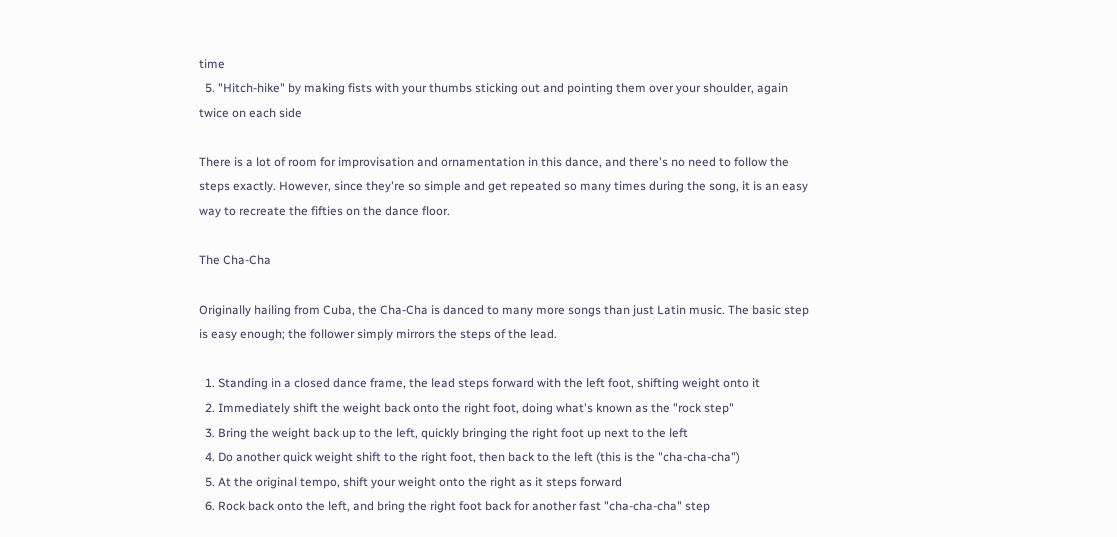time
  5. "Hitch-hike" by making fists with your thumbs sticking out and pointing them over your shoulder, again twice on each side

There is a lot of room for improvisation and ornamentation in this dance, and there's no need to follow the steps exactly. However, since they're so simple and get repeated so many times during the song, it is an easy way to recreate the fifties on the dance floor.

The Cha-Cha

Originally hailing from Cuba, the Cha-Cha is danced to many more songs than just Latin music. The basic step is easy enough; the follower simply mirrors the steps of the lead.

  1. Standing in a closed dance frame, the lead steps forward with the left foot, shifting weight onto it
  2. Immediately shift the weight back onto the right foot, doing what's known as the "rock step"
  3. Bring the weight back up to the left, quickly bringing the right foot up next to the left
  4. Do another quick weight shift to the right foot, then back to the left (this is the "cha-cha-cha")
  5. At the original tempo, shift your weight onto the right as it steps forward
  6. Rock back onto the left, and bring the right foot back for another fast "cha-cha-cha" step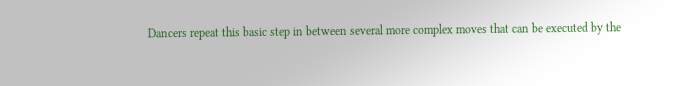Dancers repeat this basic step in between several more complex moves that can be executed by the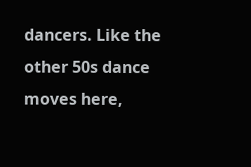dancers. Like the other 50s dance moves here,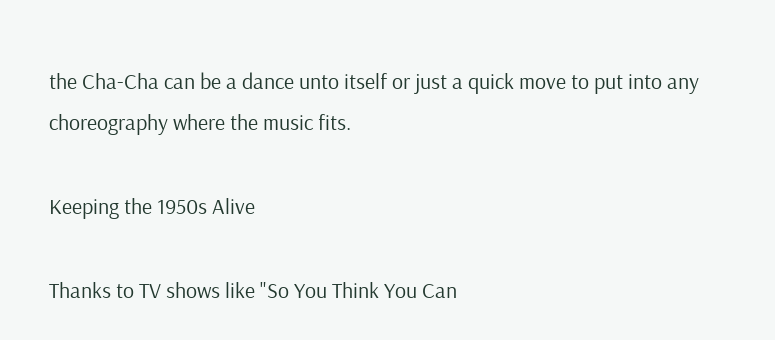the Cha-Cha can be a dance unto itself or just a quick move to put into any choreography where the music fits.

Keeping the 1950s Alive

Thanks to TV shows like "So You Think You Can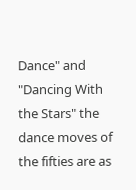Dance" and "Dancing With the Stars" the dance moves of the fifties are as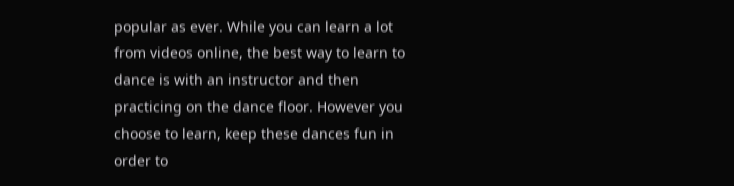popular as ever. While you can learn a lot from videos online, the best way to learn to dance is with an instructor and then practicing on the dance floor. However you choose to learn, keep these dances fun in order to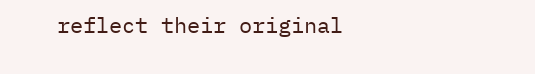reflect their original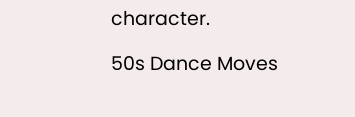character.

50s Dance Moves